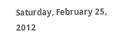Saturday, February 25, 2012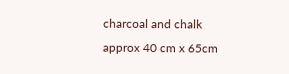charcoal and chalk
approx 40 cm x 65cm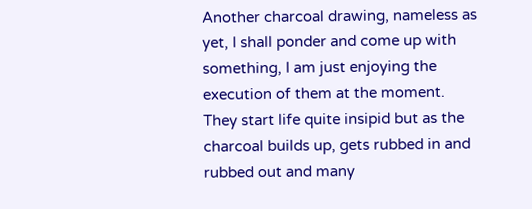Another charcoal drawing, nameless as yet, I shall ponder and come up with something, I am just enjoying the execution of them at the moment.
They start life quite insipid but as the charcoal builds up, gets rubbed in and rubbed out and many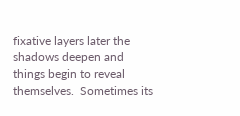fixative layers later the shadows deepen and things begin to reveal themselves.  Sometimes its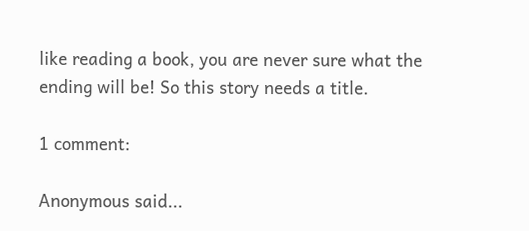like reading a book, you are never sure what the ending will be! So this story needs a title.

1 comment:

Anonymous said...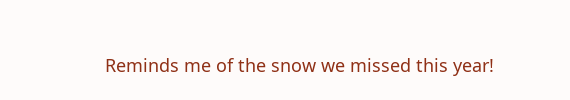Reminds me of the snow we missed this year!